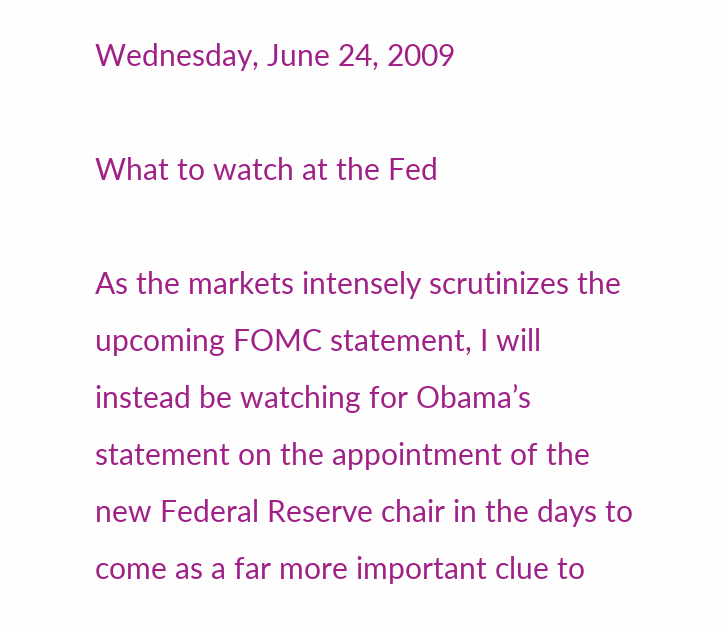Wednesday, June 24, 2009

What to watch at the Fed

As the markets intensely scrutinizes the upcoming FOMC statement, I will instead be watching for Obama’s statement on the appointment of the new Federal Reserve chair in the days to come as a far more important clue to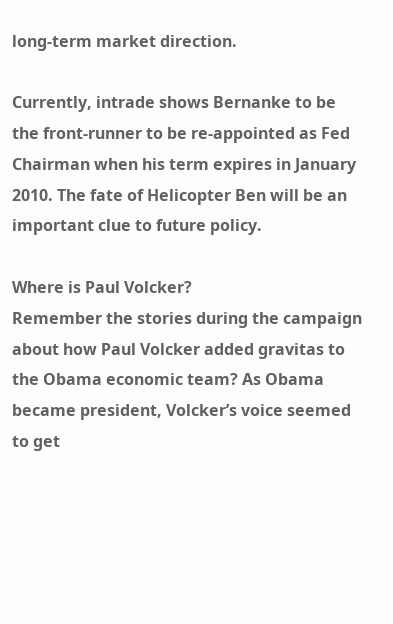long-term market direction.

Currently, intrade shows Bernanke to be the front-runner to be re-appointed as Fed Chairman when his term expires in January 2010. The fate of Helicopter Ben will be an important clue to future policy.

Where is Paul Volcker?
Remember the stories during the campaign about how Paul Volcker added gravitas to the Obama economic team? As Obama became president, Volcker’s voice seemed to get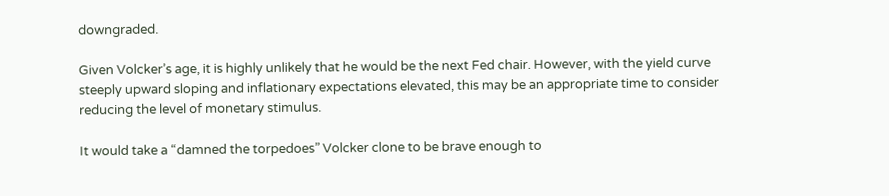downgraded.

Given Volcker’s age, it is highly unlikely that he would be the next Fed chair. However, with the yield curve steeply upward sloping and inflationary expectations elevated, this may be an appropriate time to consider reducing the level of monetary stimulus.

It would take a “damned the torpedoes” Volcker clone to be brave enough to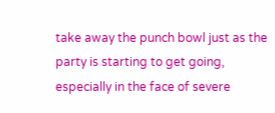take away the punch bowl just as the party is starting to get going, especially in the face of severe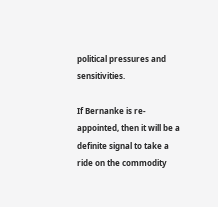political pressures and sensitivities.

If Bernanke is re-appointed, then it will be a definite signal to take a ride on the commodity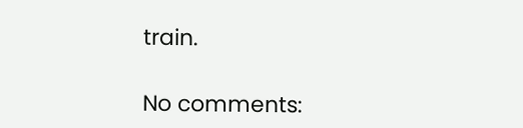train.

No comments: